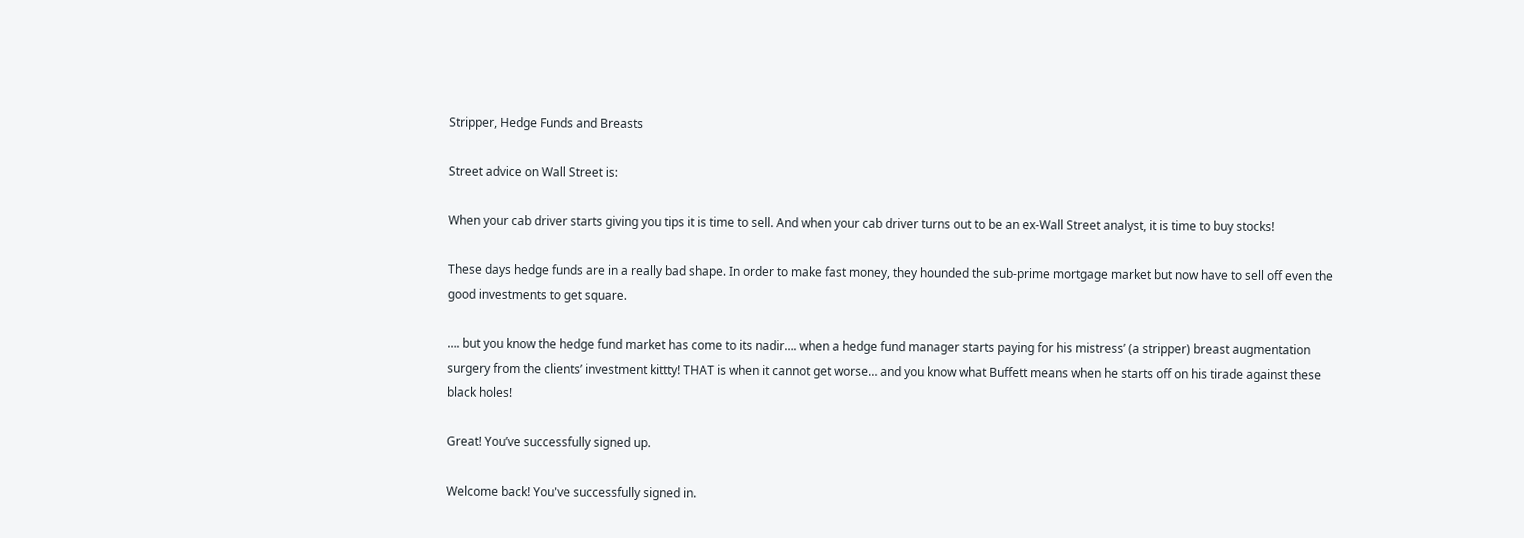Stripper, Hedge Funds and Breasts

Street advice on Wall Street is:

When your cab driver starts giving you tips it is time to sell. And when your cab driver turns out to be an ex-Wall Street analyst, it is time to buy stocks!

These days hedge funds are in a really bad shape. In order to make fast money, they hounded the sub-prime mortgage market but now have to sell off even the good investments to get square.

…. but you know the hedge fund market has come to its nadir…. when a hedge fund manager starts paying for his mistress’ (a stripper) breast augmentation surgery from the clients’ investment kittty! THAT is when it cannot get worse… and you know what Buffett means when he starts off on his tirade against these black holes!

Great! You’ve successfully signed up.

Welcome back! You've successfully signed in.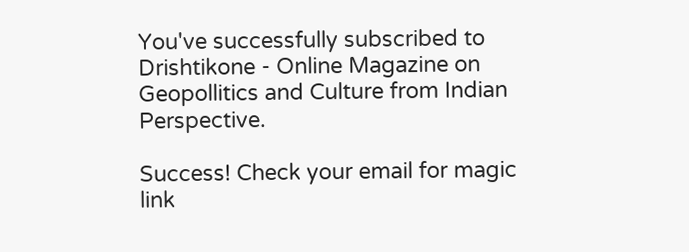You've successfully subscribed to Drishtikone - Online Magazine on Geopollitics and Culture from Indian Perspective.

Success! Check your email for magic link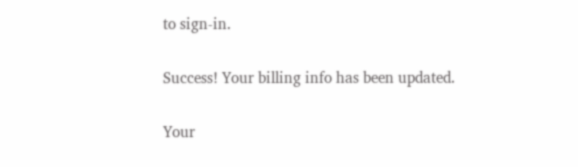to sign-in.

Success! Your billing info has been updated.

Your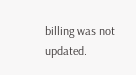billing was not updated.